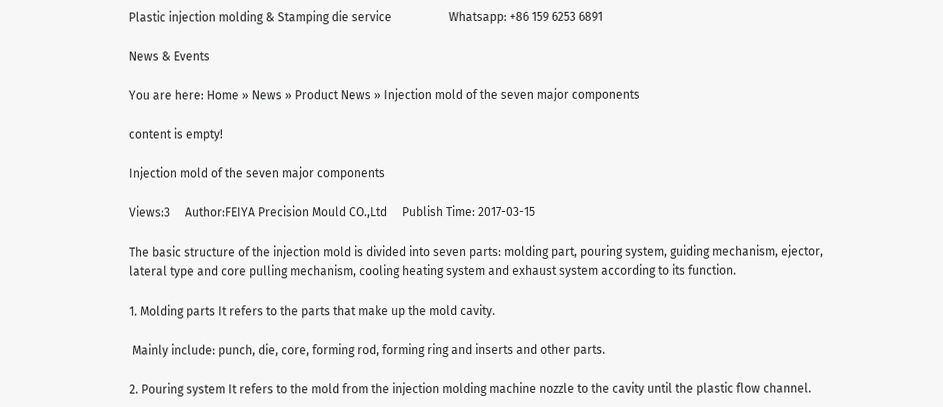Plastic injection molding & Stamping die service                   Whatsapp: +86 159 6253 6891

News & Events

You are here: Home » News » Product News » Injection mold of the seven major components

content is empty!

Injection mold of the seven major components

Views:3     Author:FEIYA Precision Mould CO.,Ltd     Publish Time: 2017-03-15

The basic structure of the injection mold is divided into seven parts: molding part, pouring system, guiding mechanism, ejector, lateral type and core pulling mechanism, cooling heating system and exhaust system according to its function.

1. Molding parts It refers to the parts that make up the mold cavity.

 Mainly include: punch, die, core, forming rod, forming ring and inserts and other parts.

2. Pouring system It refers to the mold from the injection molding machine nozzle to the cavity until the plastic flow channel.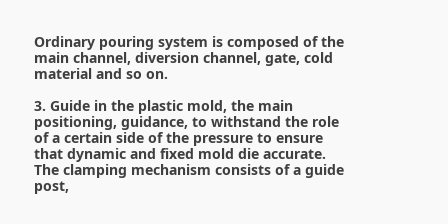Ordinary pouring system is composed of the main channel, diversion channel, gate, cold material and so on.

3. Guide in the plastic mold, the main positioning, guidance, to withstand the role of a certain side of the pressure to ensure that dynamic and fixed mold die accurate. The clamping mechanism consists of a guide post,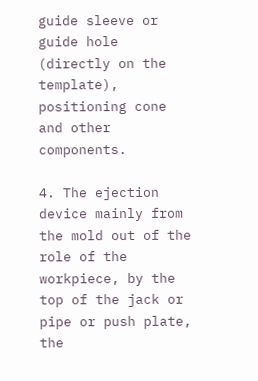guide sleeve or guide hole (directly on the template), positioning cone and other components.

4. The ejection device mainly from the mold out of the role of the workpiece, by the top of the jack or pipe or push plate, the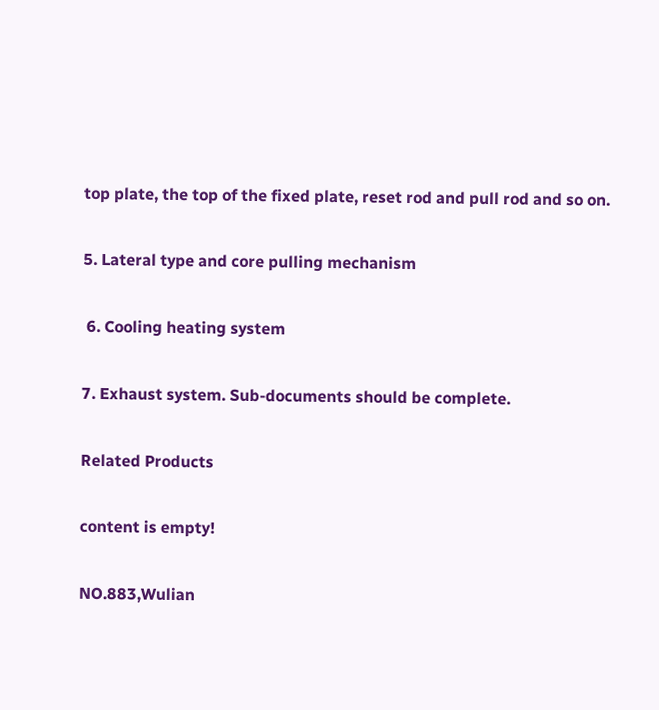top plate, the top of the fixed plate, reset rod and pull rod and so on.

5. Lateral type and core pulling mechanism

 6. Cooling heating system

7. Exhaust system. Sub-documents should be complete.

Related Products

content is empty!

NO.883,Wulian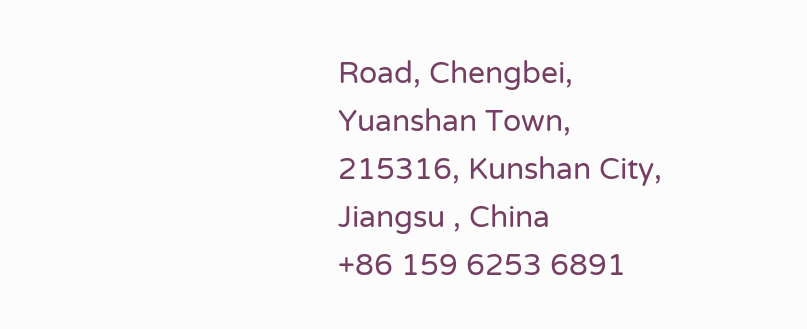Road, Chengbei, Yuanshan Town, 215316, Kunshan City, Jiangsu , China
+86 159 6253 6891